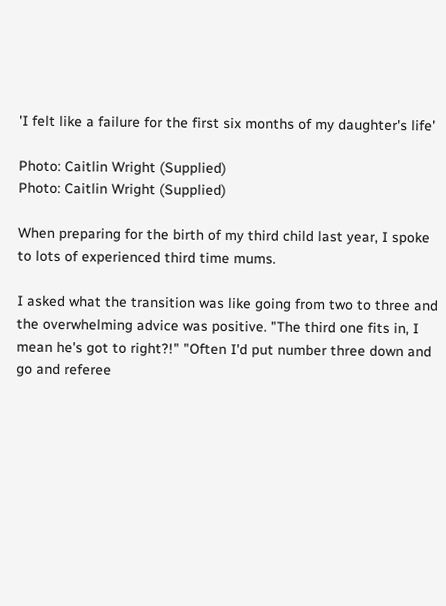'I felt like a failure for the first six months of my daughter's life'

Photo: Caitlin Wright (Supplied)
Photo: Caitlin Wright (Supplied)

When preparing for the birth of my third child last year, I spoke to lots of experienced third time mums.

I asked what the transition was like going from two to three and the overwhelming advice was positive. "The third one fits in, I mean he's got to right?!" "Often I'd put number three down and go and referee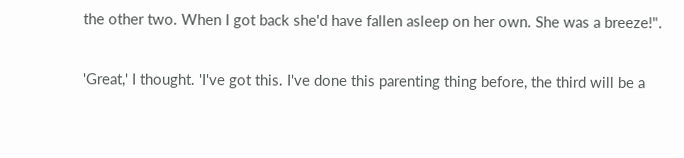the other two. When I got back she'd have fallen asleep on her own. She was a breeze!".

'Great,' I thought. 'I've got this. I've done this parenting thing before, the third will be a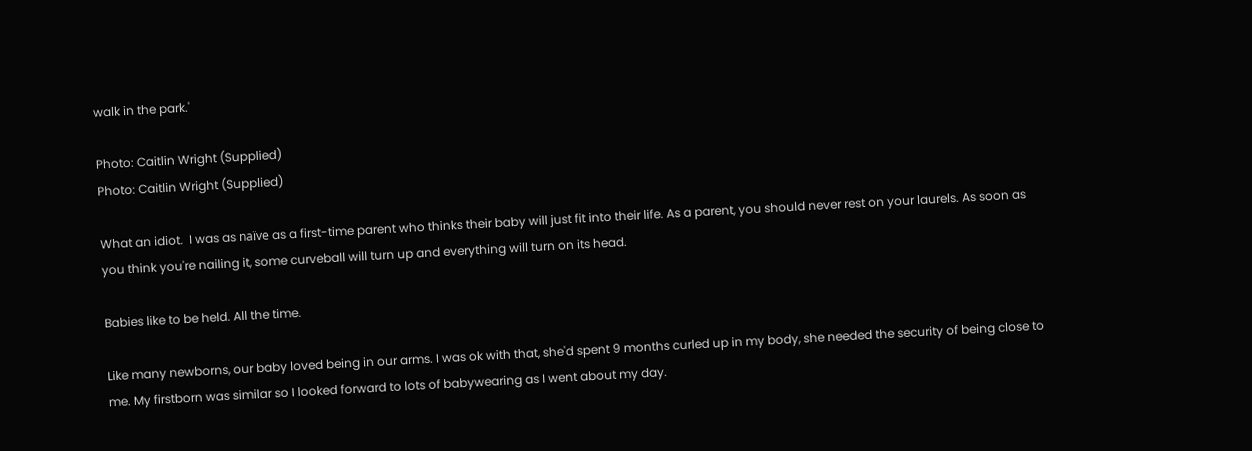walk in the park.'

Photo: Caitlin Wright (Supplied)
Photo: Caitlin Wright (Supplied)

What an idiot.  I was as naïve as a first-time parent who thinks their baby will just fit into their life. As a parent, you should never rest on your laurels. As soon as you think you're nailing it, some curveball will turn up and everything will turn on its head.

Babies like to be held. All the time.

Like many newborns, our baby loved being in our arms. I was ok with that, she'd spent 9 months curled up in my body, she needed the security of being close to me. My firstborn was similar so I looked forward to lots of babywearing as I went about my day.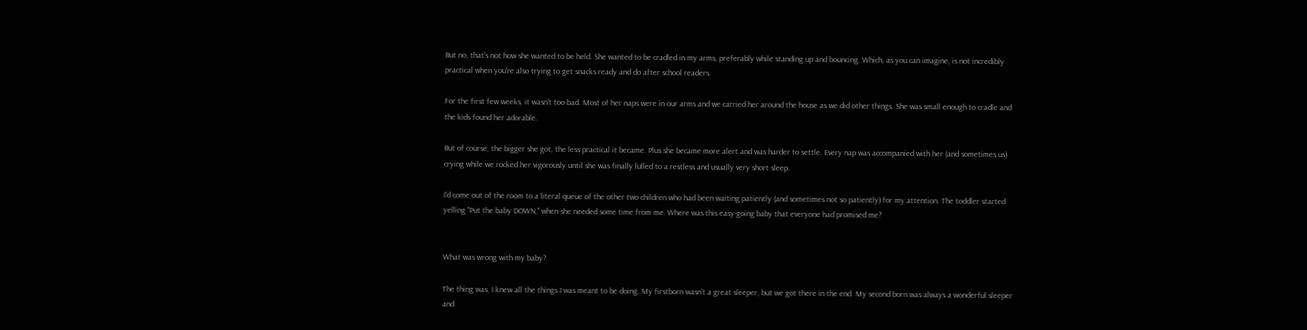But no, that's not how she wanted to be held. She wanted to be cradled in my arms, preferably while standing up and bouncing. Which, as you can imagine, is not incredibly practical when you're also trying to get snacks ready and do after school readers.

For the first few weeks, it wasn't too bad. Most of her naps were in our arms and we carried her around the house as we did other things. She was small enough to cradle and the kids found her adorable.

But of course, the bigger she got, the less practical it became. Plus she became more alert and was harder to settle. Every nap was accompanied with her (and sometimes us) crying while we rocked her vigorously until she was finally lulled to a restless and usually very short sleep.

I'd come out of the room to a literal queue of the other two children who had been waiting patiently (and sometimes not so patiently) for my attention. The toddler started yelling "Put the baby DOWN," when she needed some time from me. Where was this easy-going baby that everyone had promised me?


What was wrong with my baby?

The thing was, I knew all the things I was meant to be doing. My firstborn wasn't a great sleeper, but we got there in the end. My second born was always a wonderful sleeper and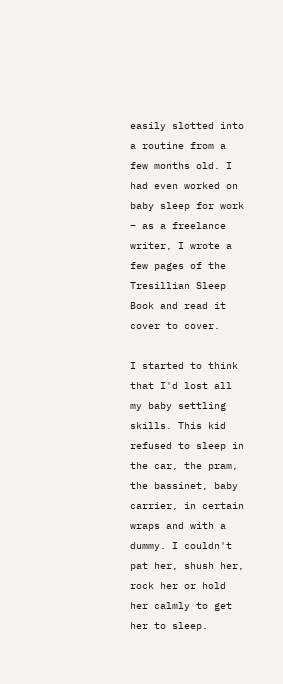easily slotted into a routine from a few months old. I had even worked on baby sleep for work – as a freelance writer, I wrote a few pages of the Tresillian Sleep Book and read it cover to cover.

I started to think that I'd lost all my baby settling skills. This kid refused to sleep in the car, the pram, the bassinet, baby carrier, in certain wraps and with a dummy. I couldn't pat her, shush her, rock her or hold her calmly to get her to sleep.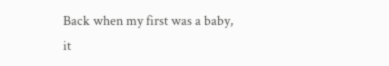Back when my first was a baby, it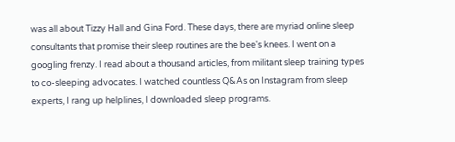was all about Tizzy Hall and Gina Ford. These days, there are myriad online sleep consultants that promise their sleep routines are the bee's knees. I went on a googling frenzy. I read about a thousand articles, from militant sleep training types to co-sleeping advocates. I watched countless Q&As on Instagram from sleep experts, I rang up helplines, I downloaded sleep programs.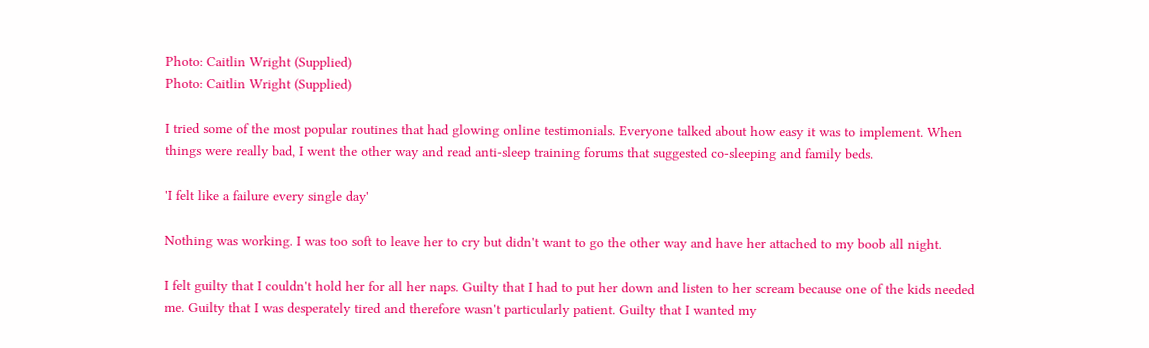Photo: Caitlin Wright (Supplied)
Photo: Caitlin Wright (Supplied)

I tried some of the most popular routines that had glowing online testimonials. Everyone talked about how easy it was to implement. When things were really bad, I went the other way and read anti-sleep training forums that suggested co-sleeping and family beds.

'I felt like a failure every single day'

Nothing was working. I was too soft to leave her to cry but didn't want to go the other way and have her attached to my boob all night.

I felt guilty that I couldn't hold her for all her naps. Guilty that I had to put her down and listen to her scream because one of the kids needed me. Guilty that I was desperately tired and therefore wasn't particularly patient. Guilty that I wanted my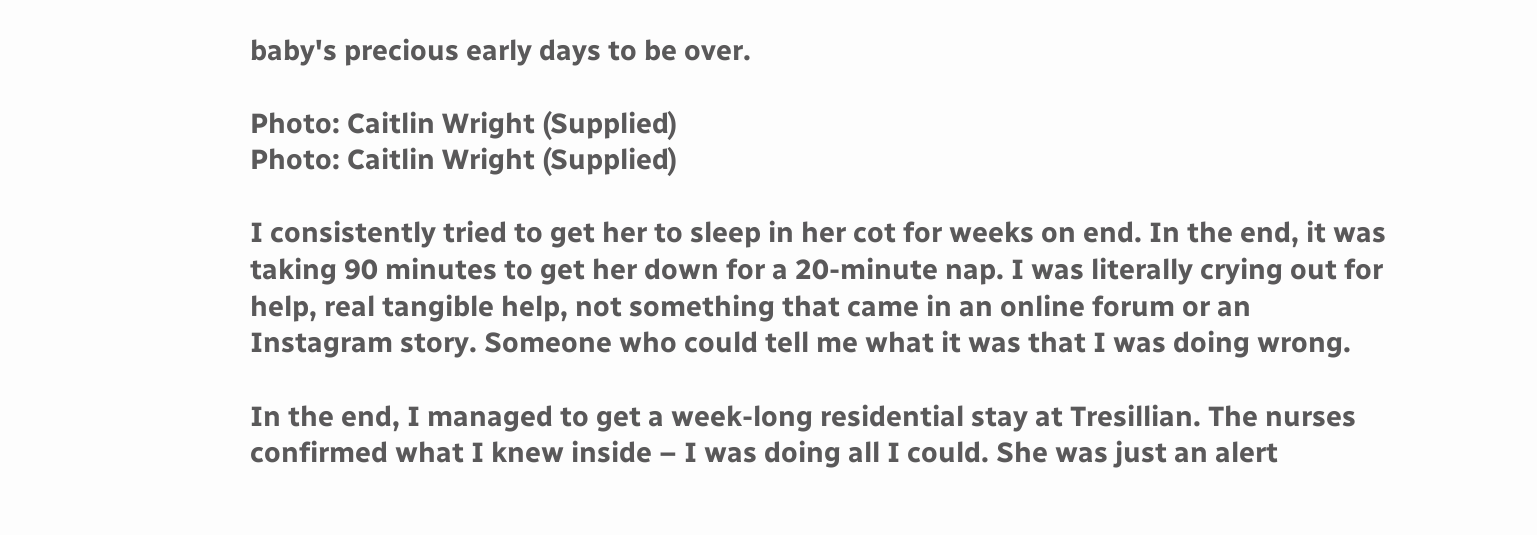baby's precious early days to be over.

Photo: Caitlin Wright (Supplied)
Photo: Caitlin Wright (Supplied)

I consistently tried to get her to sleep in her cot for weeks on end. In the end, it was taking 90 minutes to get her down for a 20-minute nap. I was literally crying out for help, real tangible help, not something that came in an online forum or an Instagram story. Someone who could tell me what it was that I was doing wrong.

In the end, I managed to get a week-long residential stay at Tresillian. The nurses confirmed what I knew inside – I was doing all I could. She was just an alert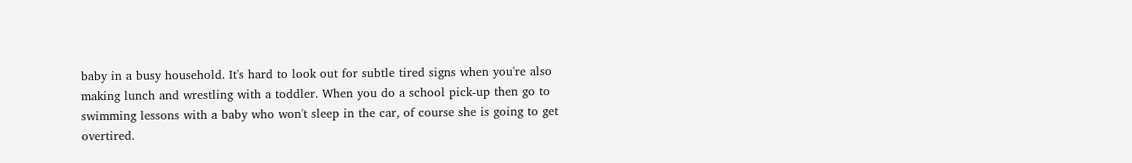baby in a busy household. It's hard to look out for subtle tired signs when you're also making lunch and wrestling with a toddler. When you do a school pick-up then go to swimming lessons with a baby who won't sleep in the car, of course she is going to get overtired.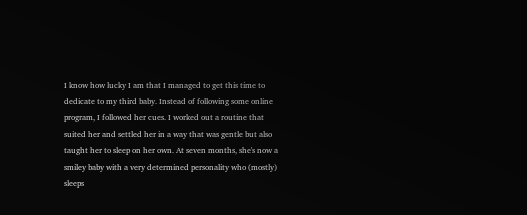I know how lucky I am that I managed to get this time to dedicate to my third baby. Instead of following some online program, I followed her cues. I worked out a routine that suited her and settled her in a way that was gentle but also taught her to sleep on her own. At seven months, she's now a smiley baby with a very determined personality who (mostly) sleeps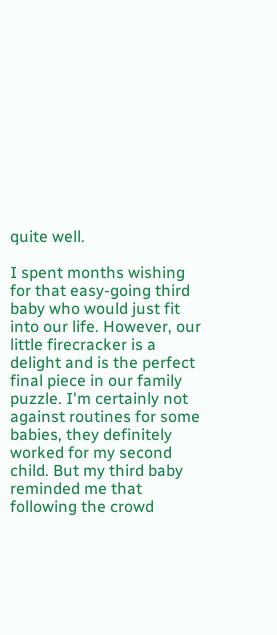quite well.

I spent months wishing for that easy-going third baby who would just fit into our life. However, our little firecracker is a delight and is the perfect final piece in our family puzzle. I'm certainly not against routines for some babies, they definitely worked for my second child. But my third baby reminded me that following the crowd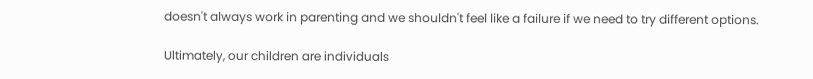doesn't always work in parenting and we shouldn't feel like a failure if we need to try different options.

Ultimately, our children are individuals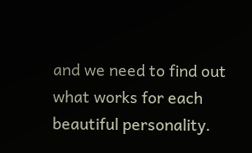and we need to find out what works for each beautiful personality.